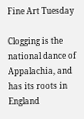Fine Art Tuesday

Clogging is the national dance of Appalachia, and has its roots in England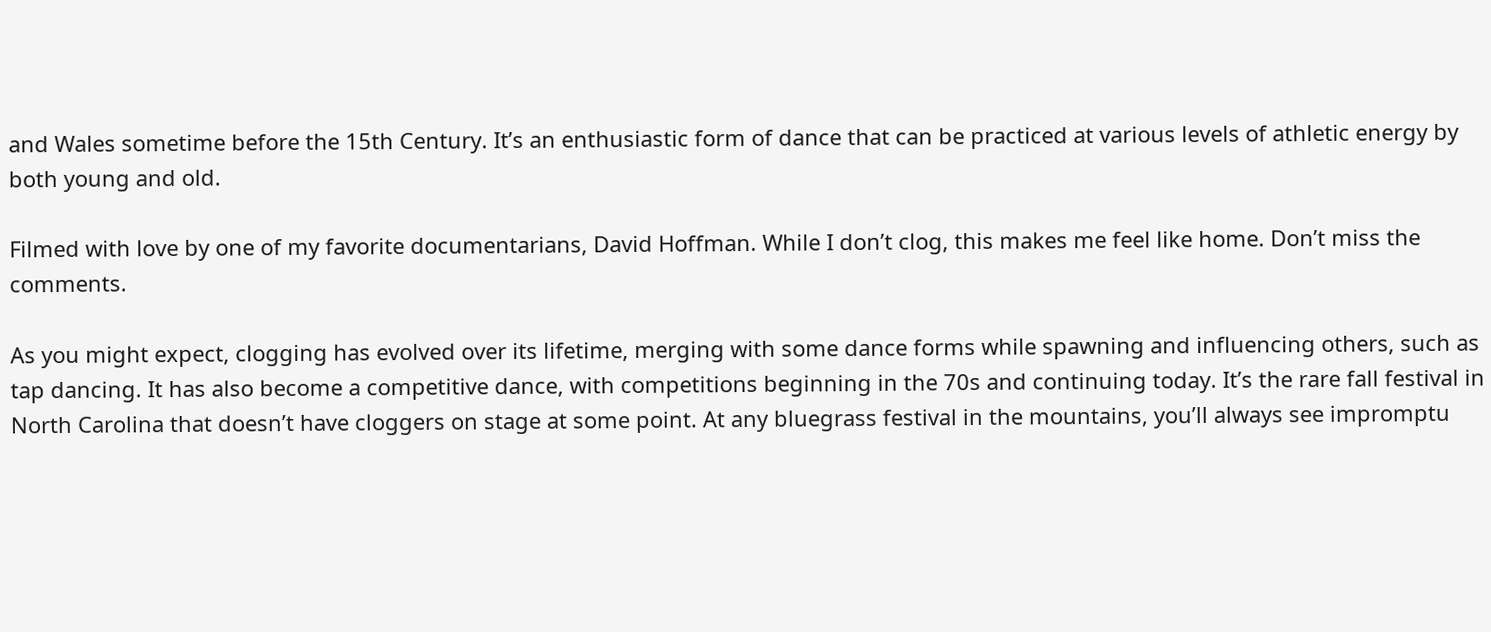and Wales sometime before the 15th Century. It’s an enthusiastic form of dance that can be practiced at various levels of athletic energy by both young and old.

Filmed with love by one of my favorite documentarians, David Hoffman. While I don’t clog, this makes me feel like home. Don’t miss the comments.

As you might expect, clogging has evolved over its lifetime, merging with some dance forms while spawning and influencing others, such as tap dancing. It has also become a competitive dance, with competitions beginning in the 70s and continuing today. It’s the rare fall festival in North Carolina that doesn’t have cloggers on stage at some point. At any bluegrass festival in the mountains, you’ll always see impromptu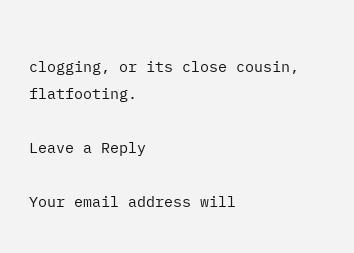clogging, or its close cousin, flatfooting.

Leave a Reply

Your email address will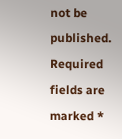not be published. Required fields are marked *